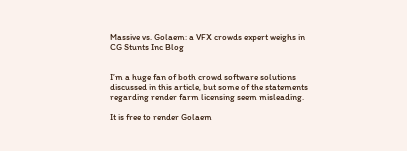Massive vs. Golaem: a VFX crowds expert weighs in
CG Stunts Inc Blog


I’m a huge fan of both crowd software solutions discussed in this article, but some of the statements regarding render farm licensing seem misleading.

It is free to render Golaem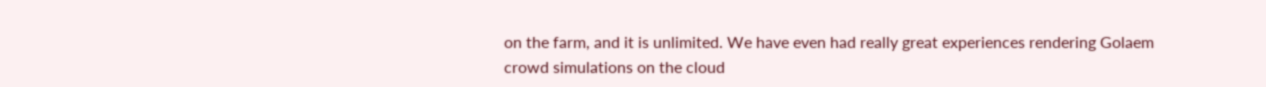on the farm, and it is unlimited. We have even had really great experiences rendering Golaem crowd simulations on the cloud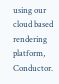using our cloud based rendering platform, Conductor.